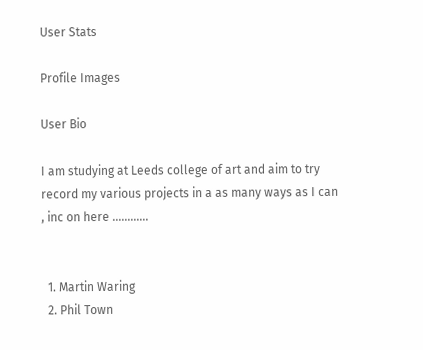User Stats

Profile Images

User Bio

I am studying at Leeds college of art and aim to try record my various projects in a as many ways as I can , inc on here ............


  1. Martin Waring
  2. Phil Town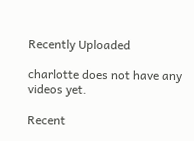Recently Uploaded

charlotte does not have any videos yet.

Recent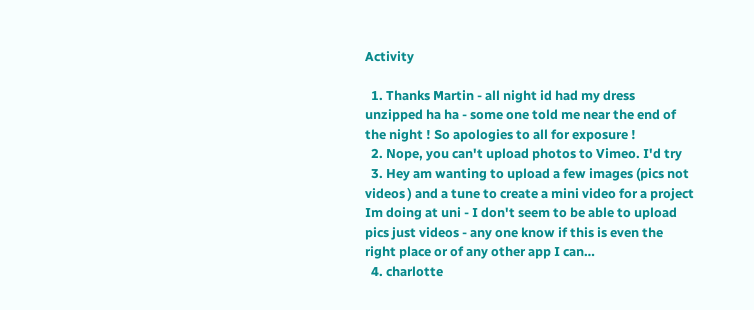Activity

  1. Thanks Martin - all night id had my dress unzipped ha ha - some one told me near the end of the night ! So apologies to all for exposure !
  2. Nope, you can't upload photos to Vimeo. I'd try
  3. Hey am wanting to upload a few images (pics not videos ) and a tune to create a mini video for a project Im doing at uni - I don't seem to be able to upload pics just videos - any one know if this is even the right place or of any other app I can…
  4. charlotte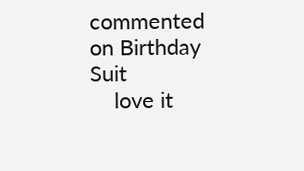commented on Birthday Suit
    love it